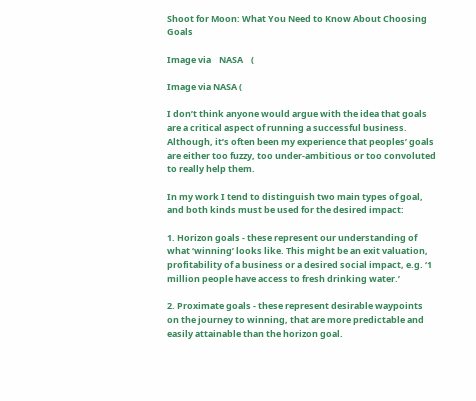Shoot for Moon: What You Need to Know About Choosing Goals

Image via    NASA    (

Image via NASA (

I don’t think anyone would argue with the idea that goals are a critical aspect of running a successful business. Although, it’s often been my experience that peoples’ goals are either too fuzzy, too under-ambitious or too convoluted to really help them.

In my work I tend to distinguish two main types of goal, and both kinds must be used for the desired impact:

1. Horizon goals - these represent our understanding of what ‘winning’ looks like. This might be an exit valuation, profitability of a business or a desired social impact, e.g. ‘1 million people have access to fresh drinking water.’

2. Proximate goals - these represent desirable waypoints on the journey to winning, that are more predictable and easily attainable than the horizon goal.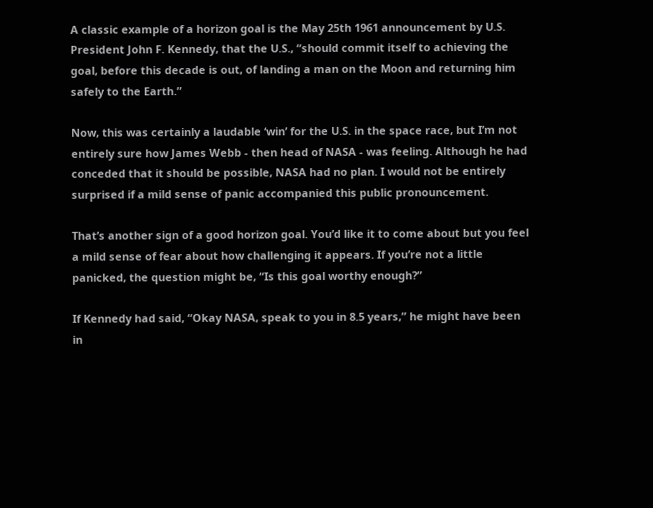A classic example of a horizon goal is the May 25th 1961 announcement by U.S. President John F. Kennedy, that the U.S., “should commit itself to achieving the goal, before this decade is out, of landing a man on the Moon and returning him safely to the Earth.”

Now, this was certainly a laudable ‘win’ for the U.S. in the space race, but I’m not entirely sure how James Webb - then head of NASA - was feeling. Although he had conceded that it should be possible, NASA had no plan. I would not be entirely surprised if a mild sense of panic accompanied this public pronouncement.

That’s another sign of a good horizon goal. You’d like it to come about but you feel a mild sense of fear about how challenging it appears. If you’re not a little panicked, the question might be, “Is this goal worthy enough?”

If Kennedy had said, “Okay NASA, speak to you in 8.5 years,” he might have been in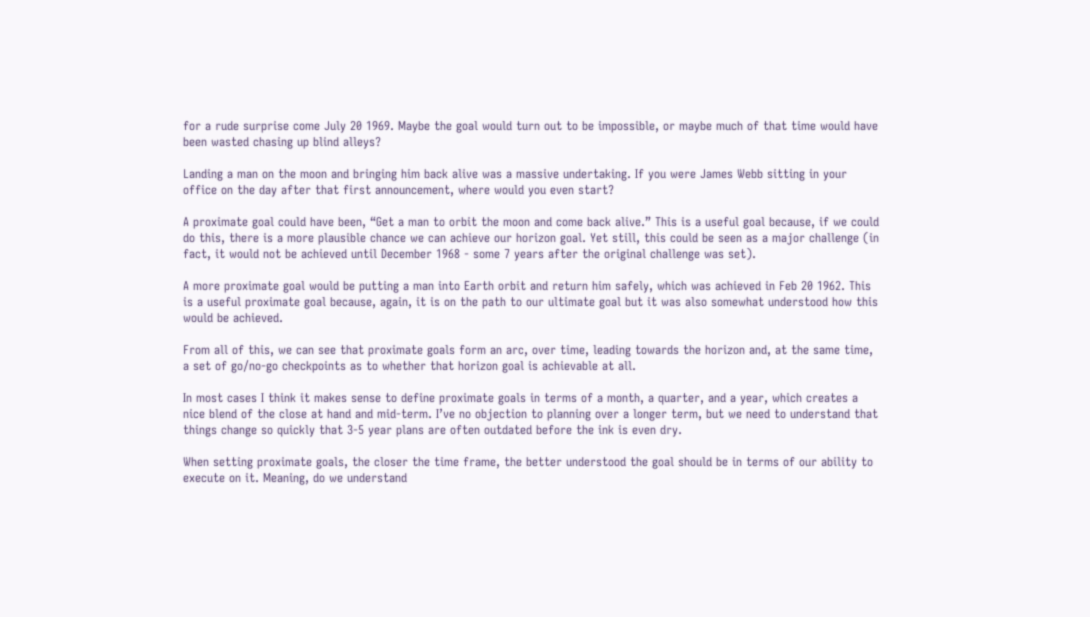for a rude surprise come July 20 1969. Maybe the goal would turn out to be impossible, or maybe much of that time would have been wasted chasing up blind alleys?

Landing a man on the moon and bringing him back alive was a massive undertaking. If you were James Webb sitting in your office on the day after that first announcement, where would you even start?

A proximate goal could have been, “Get a man to orbit the moon and come back alive.” This is a useful goal because, if we could do this, there is a more plausible chance we can achieve our horizon goal. Yet still, this could be seen as a major challenge (in fact, it would not be achieved until December 1968 - some 7 years after the original challenge was set).

A more proximate goal would be putting a man into Earth orbit and return him safely, which was achieved in Feb 20 1962. This is a useful proximate goal because, again, it is on the path to our ultimate goal but it was also somewhat understood how this would be achieved.

From all of this, we can see that proximate goals form an arc, over time, leading towards the horizon and, at the same time, a set of go/no-go checkpoints as to whether that horizon goal is achievable at all.

In most cases I think it makes sense to define proximate goals in terms of a month, a quarter, and a year, which creates a nice blend of the close at hand and mid-term. I’ve no objection to planning over a longer term, but we need to understand that things change so quickly that 3-5 year plans are often outdated before the ink is even dry.

When setting proximate goals, the closer the time frame, the better understood the goal should be in terms of our ability to execute on it. Meaning, do we understand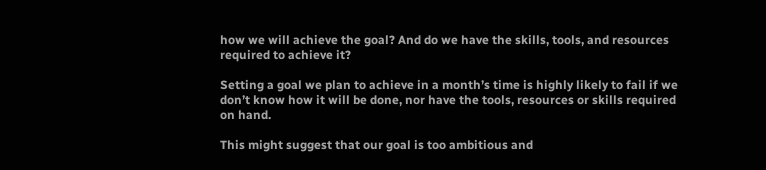how we will achieve the goal? And do we have the skills, tools, and resources required to achieve it?

Setting a goal we plan to achieve in a month’s time is highly likely to fail if we don’t know how it will be done, nor have the tools, resources or skills required on hand.

This might suggest that our goal is too ambitious and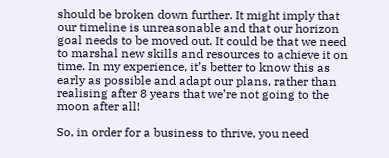should be broken down further. It might imply that our timeline is unreasonable and that our horizon goal needs to be moved out. It could be that we need to marshal new skills and resources to achieve it on time. In my experience, it’s better to know this as early as possible and adapt our plans, rather than realising after 8 years that we’re not going to the moon after all!

So, in order for a business to thrive, you need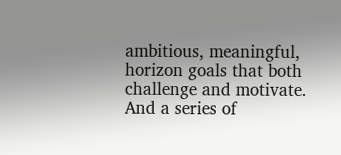ambitious, meaningful, horizon goals that both challenge and motivate. And a series of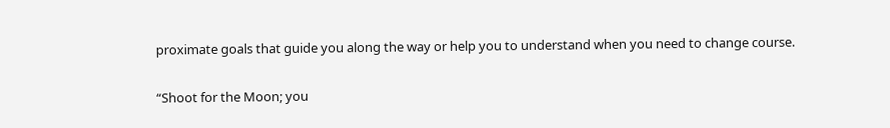proximate goals that guide you along the way or help you to understand when you need to change course.

“Shoot for the Moon; you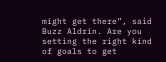might get there”, said Buzz Aldrin. Are you setting the right kind of goals to get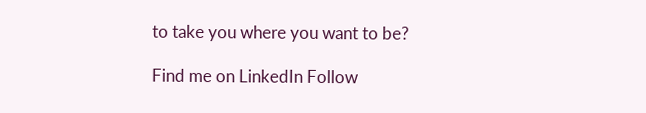to take you where you want to be?

Find me on LinkedIn Follow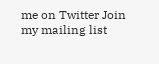me on Twitter Join my mailing list